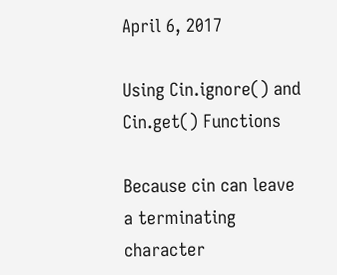April 6, 2017

Using Cin.ignore() and Cin.get() Functions

Because cin can leave a terminating character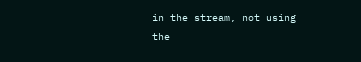in the stream, not using the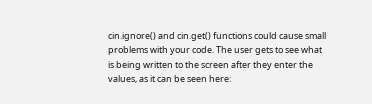cin.ignore() and cin.get() functions could cause small problems with your code. The user gets to see what is being written to the screen after they enter the values, as it can be seen here: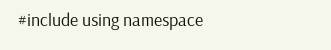#include using namespace